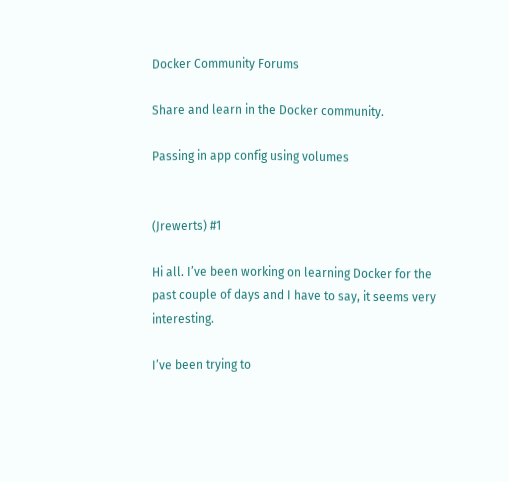Docker Community Forums

Share and learn in the Docker community.

Passing in app config using volumes


(Jrewerts) #1

Hi all. I’ve been working on learning Docker for the past couple of days and I have to say, it seems very interesting.

I’ve been trying to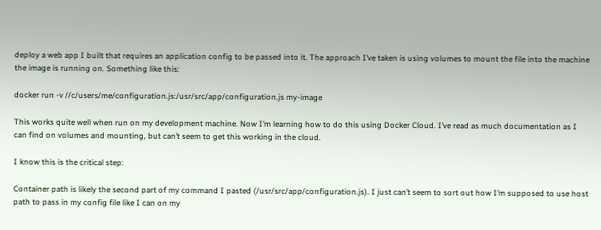deploy a web app I built that requires an application config to be passed into it. The approach I’ve taken is using volumes to mount the file into the machine the image is running on. Something like this:

docker run -v //c/users/me/configuration.js:/usr/src/app/configuration.js my-image

This works quite well when run on my development machine. Now I’m learning how to do this using Docker Cloud. I’ve read as much documentation as I can find on volumes and mounting, but can’t seem to get this working in the cloud.

I know this is the critical step:

Container path is likely the second part of my command I pasted (/usr/src/app/configuration.js). I just can’t seem to sort out how I’m supposed to use host path to pass in my config file like I can on my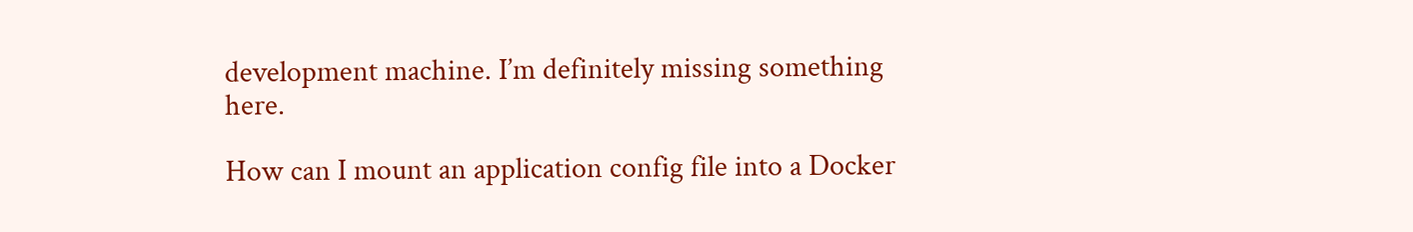development machine. I’m definitely missing something here.

How can I mount an application config file into a Docker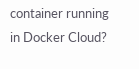container running in Docker Cloud?